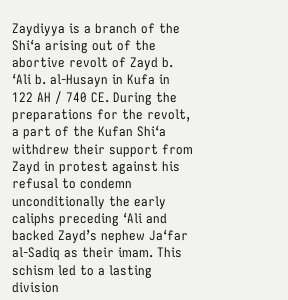Zaydiyya is a branch of the Shi‘a arising out of the abortive revolt of Zayd b. ‘Ali b. al-Husayn in Kufa in 122 AH / 740 CE. During the preparations for the revolt, a part of the Kufan Shi‘a withdrew their support from Zayd in protest against his refusal to condemn unconditionally the early caliphs preceding ‘Ali and backed Zayd’s nephew Ja‘far al-Sadiq as their imam. This schism led to a lasting division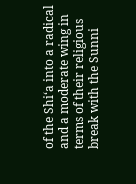of the Shi‘a into a radical and a moderate wing in terms of their religious break with the Sunni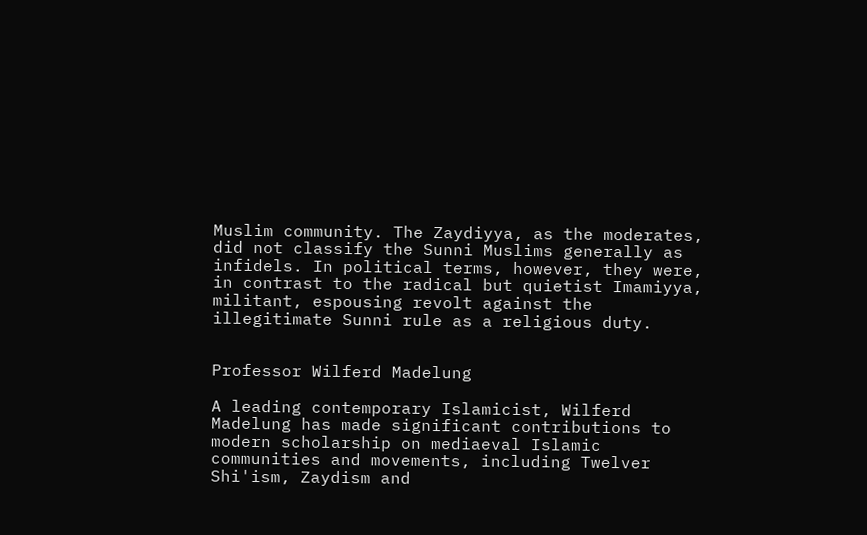Muslim community. The Zaydiyya, as the moderates, did not classify the Sunni Muslims generally as infidels. In political terms, however, they were, in contrast to the radical but quietist Imamiyya, militant, espousing revolt against the illegitimate Sunni rule as a religious duty.


Professor Wilferd Madelung

A leading contemporary Islamicist, Wilferd Madelung has made significant contributions to modern scholarship on mediaeval Islamic communities and movements, including Twelver Shi'ism, Zaydism and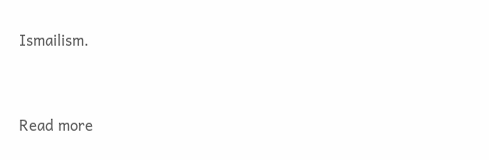Ismailism.


Read more